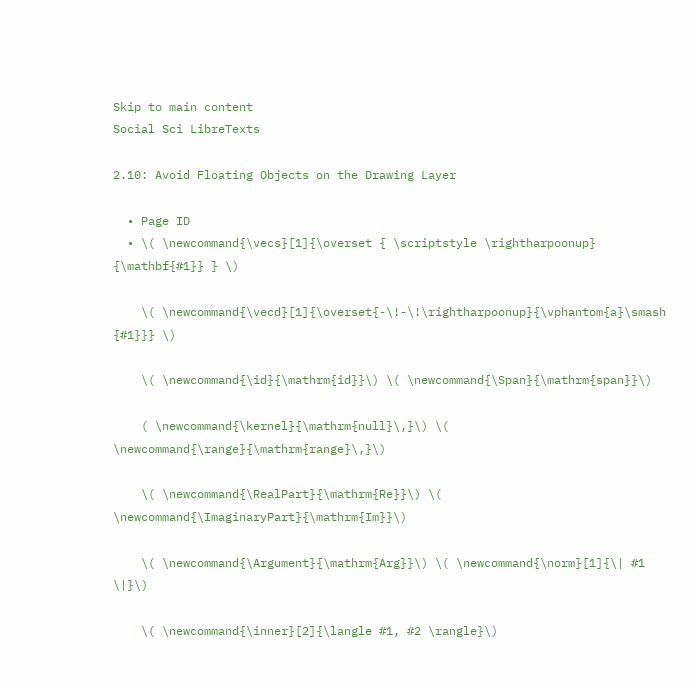Skip to main content
Social Sci LibreTexts

2.10: Avoid Floating Objects on the Drawing Layer

  • Page ID
  • \( \newcommand{\vecs}[1]{\overset { \scriptstyle \rightharpoonup} {\mathbf{#1}} } \)

    \( \newcommand{\vecd}[1]{\overset{-\!-\!\rightharpoonup}{\vphantom{a}\smash {#1}}} \)

    \( \newcommand{\id}{\mathrm{id}}\) \( \newcommand{\Span}{\mathrm{span}}\)

    ( \newcommand{\kernel}{\mathrm{null}\,}\) \( \newcommand{\range}{\mathrm{range}\,}\)

    \( \newcommand{\RealPart}{\mathrm{Re}}\) \( \newcommand{\ImaginaryPart}{\mathrm{Im}}\)

    \( \newcommand{\Argument}{\mathrm{Arg}}\) \( \newcommand{\norm}[1]{\| #1 \|}\)

    \( \newcommand{\inner}[2]{\langle #1, #2 \rangle}\)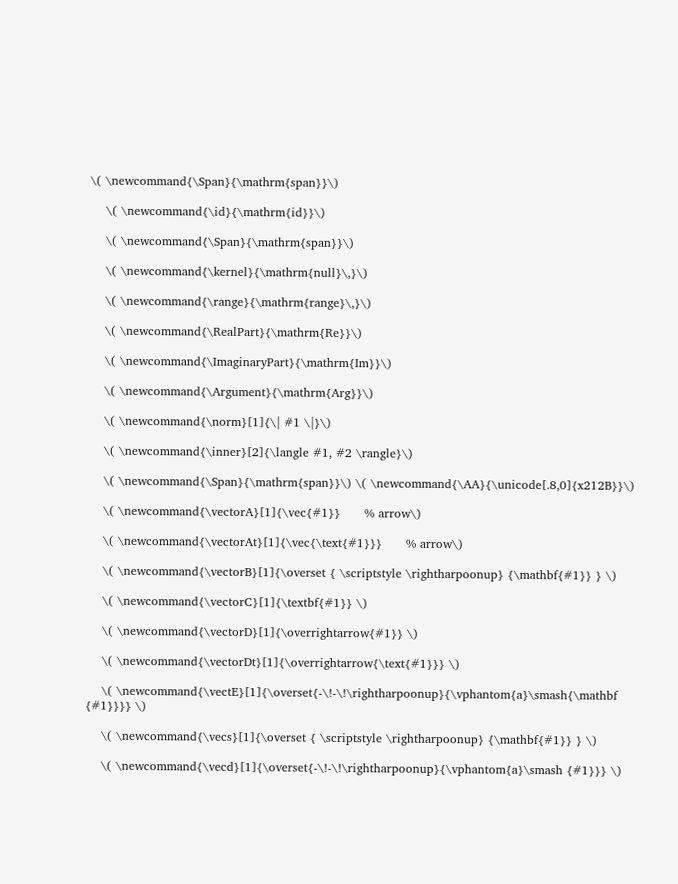\( \newcommand{\Span}{\mathrm{span}}\)

    \( \newcommand{\id}{\mathrm{id}}\)

    \( \newcommand{\Span}{\mathrm{span}}\)

    \( \newcommand{\kernel}{\mathrm{null}\,}\)

    \( \newcommand{\range}{\mathrm{range}\,}\)

    \( \newcommand{\RealPart}{\mathrm{Re}}\)

    \( \newcommand{\ImaginaryPart}{\mathrm{Im}}\)

    \( \newcommand{\Argument}{\mathrm{Arg}}\)

    \( \newcommand{\norm}[1]{\| #1 \|}\)

    \( \newcommand{\inner}[2]{\langle #1, #2 \rangle}\)

    \( \newcommand{\Span}{\mathrm{span}}\) \( \newcommand{\AA}{\unicode[.8,0]{x212B}}\)

    \( \newcommand{\vectorA}[1]{\vec{#1}}      % arrow\)

    \( \newcommand{\vectorAt}[1]{\vec{\text{#1}}}      % arrow\)

    \( \newcommand{\vectorB}[1]{\overset { \scriptstyle \rightharpoonup} {\mathbf{#1}} } \)

    \( \newcommand{\vectorC}[1]{\textbf{#1}} \)

    \( \newcommand{\vectorD}[1]{\overrightarrow{#1}} \)

    \( \newcommand{\vectorDt}[1]{\overrightarrow{\text{#1}}} \)

    \( \newcommand{\vectE}[1]{\overset{-\!-\!\rightharpoonup}{\vphantom{a}\smash{\mathbf {#1}}}} \)

    \( \newcommand{\vecs}[1]{\overset { \scriptstyle \rightharpoonup} {\mathbf{#1}} } \)

    \( \newcommand{\vecd}[1]{\overset{-\!-\!\rightharpoonup}{\vphantom{a}\smash {#1}}} \)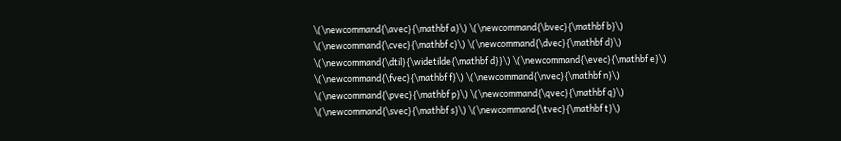\(\newcommand{\avec}{\mathbf a}\) \(\newcommand{\bvec}{\mathbf b}\) \(\newcommand{\cvec}{\mathbf c}\) \(\newcommand{\dvec}{\mathbf d}\) \(\newcommand{\dtil}{\widetilde{\mathbf d}}\) \(\newcommand{\evec}{\mathbf e}\) \(\newcommand{\fvec}{\mathbf f}\) \(\newcommand{\nvec}{\mathbf n}\) \(\newcommand{\pvec}{\mathbf p}\) \(\newcommand{\qvec}{\mathbf q}\) \(\newcommand{\svec}{\mathbf s}\) \(\newcommand{\tvec}{\mathbf t}\)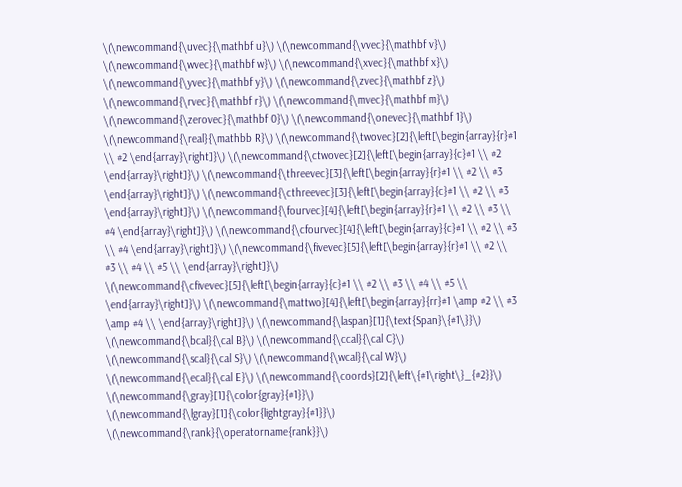\(\newcommand{\uvec}{\mathbf u}\) \(\newcommand{\vvec}{\mathbf v}\) \(\newcommand{\wvec}{\mathbf w}\) \(\newcommand{\xvec}{\mathbf x}\) \(\newcommand{\yvec}{\mathbf y}\) \(\newcommand{\zvec}{\mathbf z}\) \(\newcommand{\rvec}{\mathbf r}\) \(\newcommand{\mvec}{\mathbf m}\) \(\newcommand{\zerovec}{\mathbf 0}\) \(\newcommand{\onevec}{\mathbf 1}\) \(\newcommand{\real}{\mathbb R}\) \(\newcommand{\twovec}[2]{\left[\begin{array}{r}#1 \\ #2 \end{array}\right]}\) \(\newcommand{\ctwovec}[2]{\left[\begin{array}{c}#1 \\ #2 \end{array}\right]}\) \(\newcommand{\threevec}[3]{\left[\begin{array}{r}#1 \\ #2 \\ #3 \end{array}\right]}\) \(\newcommand{\cthreevec}[3]{\left[\begin{array}{c}#1 \\ #2 \\ #3 \end{array}\right]}\) \(\newcommand{\fourvec}[4]{\left[\begin{array}{r}#1 \\ #2 \\ #3 \\ #4 \end{array}\right]}\) \(\newcommand{\cfourvec}[4]{\left[\begin{array}{c}#1 \\ #2 \\ #3 \\ #4 \end{array}\right]}\) \(\newcommand{\fivevec}[5]{\left[\begin{array}{r}#1 \\ #2 \\ #3 \\ #4 \\ #5 \\ \end{array}\right]}\) \(\newcommand{\cfivevec}[5]{\left[\begin{array}{c}#1 \\ #2 \\ #3 \\ #4 \\ #5 \\ \end{array}\right]}\) \(\newcommand{\mattwo}[4]{\left[\begin{array}{rr}#1 \amp #2 \\ #3 \amp #4 \\ \end{array}\right]}\) \(\newcommand{\laspan}[1]{\text{Span}\{#1\}}\) \(\newcommand{\bcal}{\cal B}\) \(\newcommand{\ccal}{\cal C}\) \(\newcommand{\scal}{\cal S}\) \(\newcommand{\wcal}{\cal W}\) \(\newcommand{\ecal}{\cal E}\) \(\newcommand{\coords}[2]{\left\{#1\right\}_{#2}}\) \(\newcommand{\gray}[1]{\color{gray}{#1}}\) \(\newcommand{\lgray}[1]{\color{lightgray}{#1}}\) \(\newcommand{\rank}{\operatorname{rank}}\)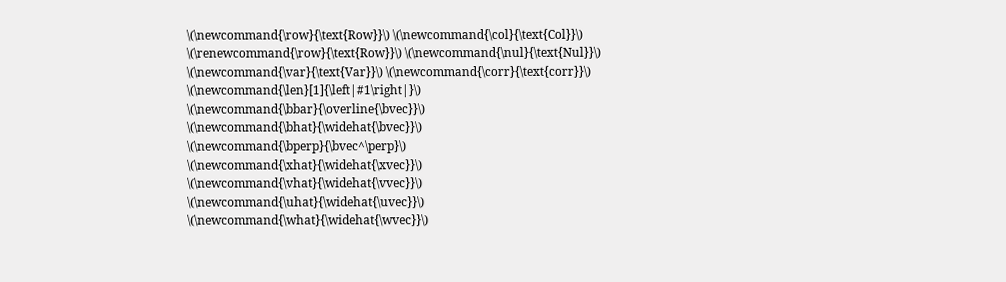\(\newcommand{\row}{\text{Row}}\) \(\newcommand{\col}{\text{Col}}\) \(\renewcommand{\row}{\text{Row}}\) \(\newcommand{\nul}{\text{Nul}}\) \(\newcommand{\var}{\text{Var}}\) \(\newcommand{\corr}{\text{corr}}\) \(\newcommand{\len}[1]{\left|#1\right|}\) \(\newcommand{\bbar}{\overline{\bvec}}\) \(\newcommand{\bhat}{\widehat{\bvec}}\) \(\newcommand{\bperp}{\bvec^\perp}\) \(\newcommand{\xhat}{\widehat{\xvec}}\) \(\newcommand{\vhat}{\widehat{\vvec}}\) \(\newcommand{\uhat}{\widehat{\uvec}}\) \(\newcommand{\what}{\widehat{\wvec}}\)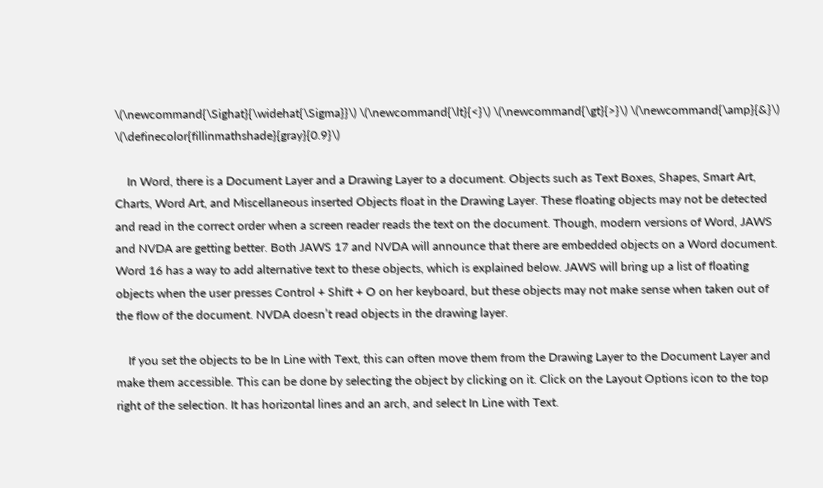\(\newcommand{\Sighat}{\widehat{\Sigma}}\) \(\newcommand{\lt}{<}\) \(\newcommand{\gt}{>}\) \(\newcommand{\amp}{&}\) \(\definecolor{fillinmathshade}{gray}{0.9}\)

    In Word, there is a Document Layer and a Drawing Layer to a document. Objects such as Text Boxes, Shapes, Smart Art, Charts, Word Art, and Miscellaneous inserted Objects float in the Drawing Layer. These floating objects may not be detected and read in the correct order when a screen reader reads the text on the document. Though, modern versions of Word, JAWS and NVDA are getting better. Both JAWS 17 and NVDA will announce that there are embedded objects on a Word document. Word 16 has a way to add alternative text to these objects, which is explained below. JAWS will bring up a list of floating objects when the user presses Control + Shift + O on her keyboard, but these objects may not make sense when taken out of the flow of the document. NVDA doesn’t read objects in the drawing layer.

    If you set the objects to be In Line with Text, this can often move them from the Drawing Layer to the Document Layer and make them accessible. This can be done by selecting the object by clicking on it. Click on the Layout Options icon to the top right of the selection. It has horizontal lines and an arch, and select In Line with Text.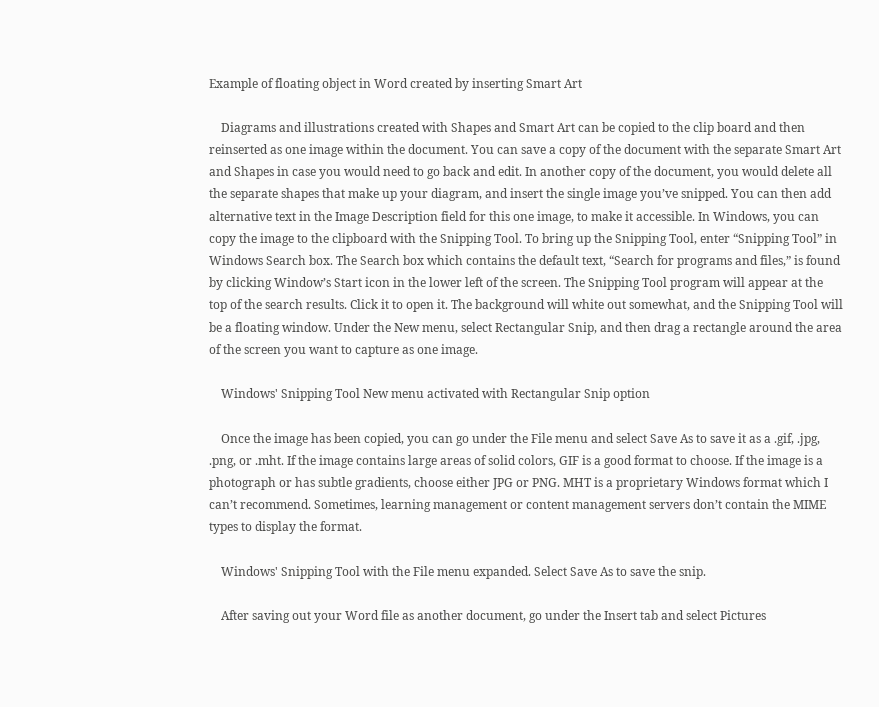Example of floating object in Word created by inserting Smart Art

    Diagrams and illustrations created with Shapes and Smart Art can be copied to the clip board and then reinserted as one image within the document. You can save a copy of the document with the separate Smart Art and Shapes in case you would need to go back and edit. In another copy of the document, you would delete all the separate shapes that make up your diagram, and insert the single image you’ve snipped. You can then add alternative text in the Image Description field for this one image, to make it accessible. In Windows, you can copy the image to the clipboard with the Snipping Tool. To bring up the Snipping Tool, enter “Snipping Tool” in Windows Search box. The Search box which contains the default text, “Search for programs and files,” is found by clicking Window’s Start icon in the lower left of the screen. The Snipping Tool program will appear at the top of the search results. Click it to open it. The background will white out somewhat, and the Snipping Tool will be a floating window. Under the New menu, select Rectangular Snip, and then drag a rectangle around the area of the screen you want to capture as one image.

    Windows' Snipping Tool New menu activated with Rectangular Snip option

    Once the image has been copied, you can go under the File menu and select Save As to save it as a .gif, .jpg, .png, or .mht. If the image contains large areas of solid colors, GIF is a good format to choose. If the image is a photograph or has subtle gradients, choose either JPG or PNG. MHT is a proprietary Windows format which I can’t recommend. Sometimes, learning management or content management servers don’t contain the MIME types to display the format.

    Windows' Snipping Tool with the File menu expanded. Select Save As to save the snip.

    After saving out your Word file as another document, go under the Insert tab and select Pictures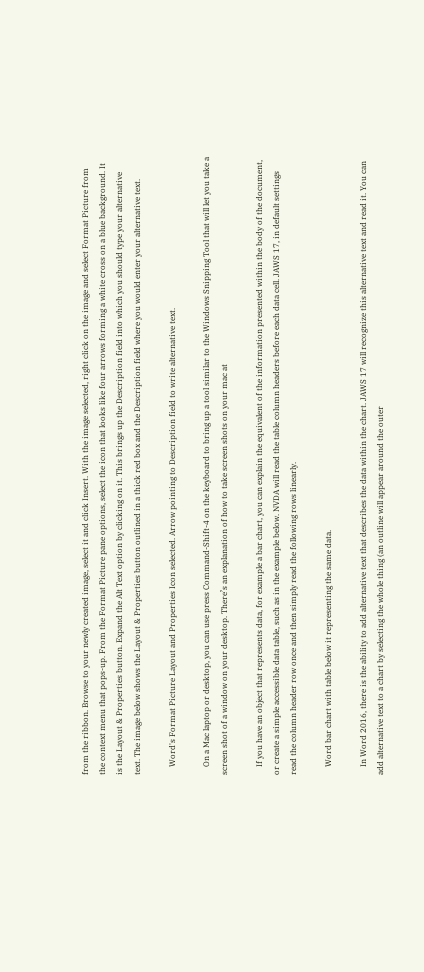from the ribbon. Browse to your newly created image, select it and click Insert. With the image selected, right click on the image and select Format Picture from the context menu that pops-up. From the Format Picture pane options, select the icon that looks like four arrows forming a white cross on a blue background. It is the Layout & Properties button. Expand the Alt Text option by clicking on it. This brings up the Description field into which you should type your alternative text. The image below shows the Layout & Properties button outlined in a thick red box and the Description field where you would enter your alternative text.

    Word's Format Picture Layout and Properties Icon selected. Arrow pointing to Description field to write alternative text.

    On a Mac laptop or desktop, you can use press Command-Shift-4 on the keyboard to bring up a tool similar to the Windows Snipping Tool that will let you take a screen shot of a window on your desktop. There’s an explanation of how to take screen shots on your mac at

    If you have an object that represents data, for example a bar chart, you can explain the equivalent of the information presented within the body of the document, or create a simple accessible data table, such as in the example below. NVDA will read the table column headers before each data cell. JAWS 17, in default settings read the column header row once and then simply read the following rows linearly.

    Word bar chart with table below it representing the same data.

    In Word 2016, there is the ability to add alternative text that describes the data within the chart. JAWS 17 will recognize this alternative text and read it. You can add alternative text to a chart by selecting the whole thing (an outline will appear around the outer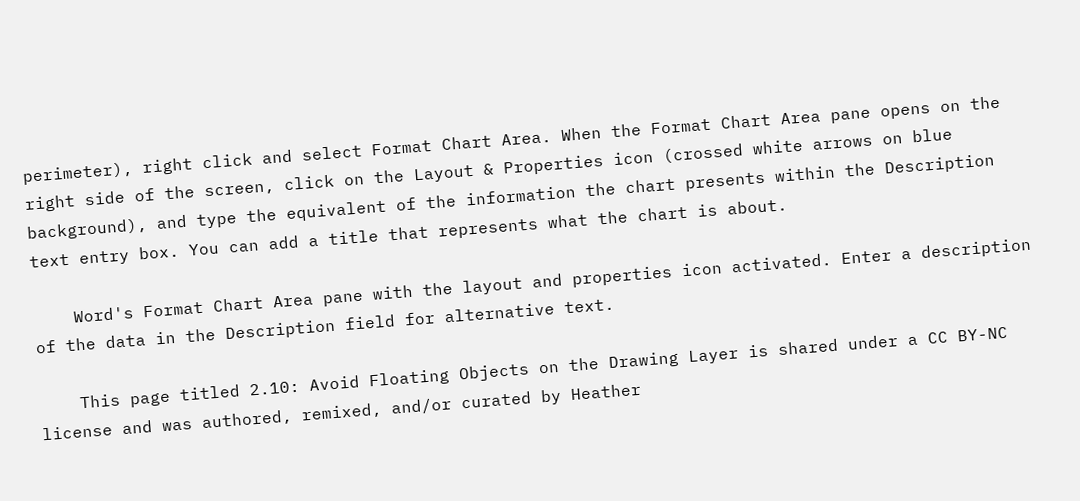perimeter), right click and select Format Chart Area. When the Format Chart Area pane opens on the right side of the screen, click on the Layout & Properties icon (crossed white arrows on blue background), and type the equivalent of the information the chart presents within the Description text entry box. You can add a title that represents what the chart is about.

    Word's Format Chart Area pane with the layout and properties icon activated. Enter a description of the data in the Description field for alternative text.

    This page titled 2.10: Avoid Floating Objects on the Drawing Layer is shared under a CC BY-NC license and was authored, remixed, and/or curated by Heather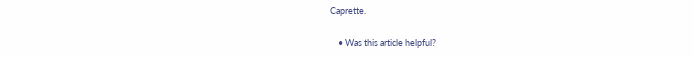Caprette.

    • Was this article helpful?